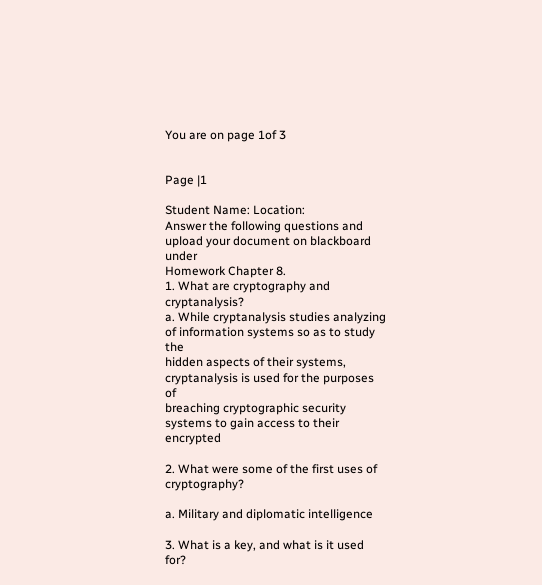You are on page 1of 3


Page |1

Student Name: Location:
Answer the following questions and upload your document on blackboard under
Homework Chapter 8.
1. What are cryptography and cryptanalysis?
a. While cryptanalysis studies analyzing of information systems so as to study the
hidden aspects of their systems, cryptanalysis is used for the purposes of
breaching cryptographic security systems to gain access to their encrypted

2. What were some of the first uses of cryptography?

a. Military and diplomatic intelligence

3. What is a key, and what is it used for?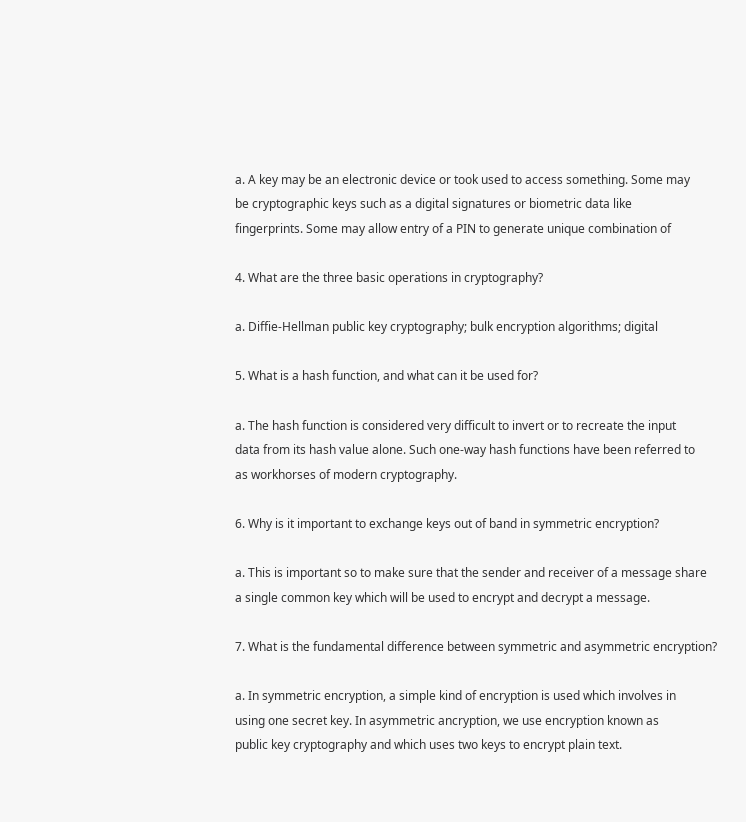a. A key may be an electronic device or took used to access something. Some may
be cryptographic keys such as a digital signatures or biometric data like
fingerprints. Some may allow entry of a PIN to generate unique combination of

4. What are the three basic operations in cryptography?

a. Diffie-Hellman public key cryptography; bulk encryption algorithms; digital

5. What is a hash function, and what can it be used for?

a. The hash function is considered very difficult to invert or to recreate the input
data from its hash value alone. Such one-way hash functions have been referred to
as workhorses of modern cryptography.

6. Why is it important to exchange keys out of band in symmetric encryption?

a. This is important so to make sure that the sender and receiver of a message share
a single common key which will be used to encrypt and decrypt a message.

7. What is the fundamental difference between symmetric and asymmetric encryption?

a. In symmetric encryption, a simple kind of encryption is used which involves in
using one secret key. In asymmetric ancryption, we use encryption known as
public key cryptography and which uses two keys to encrypt plain text.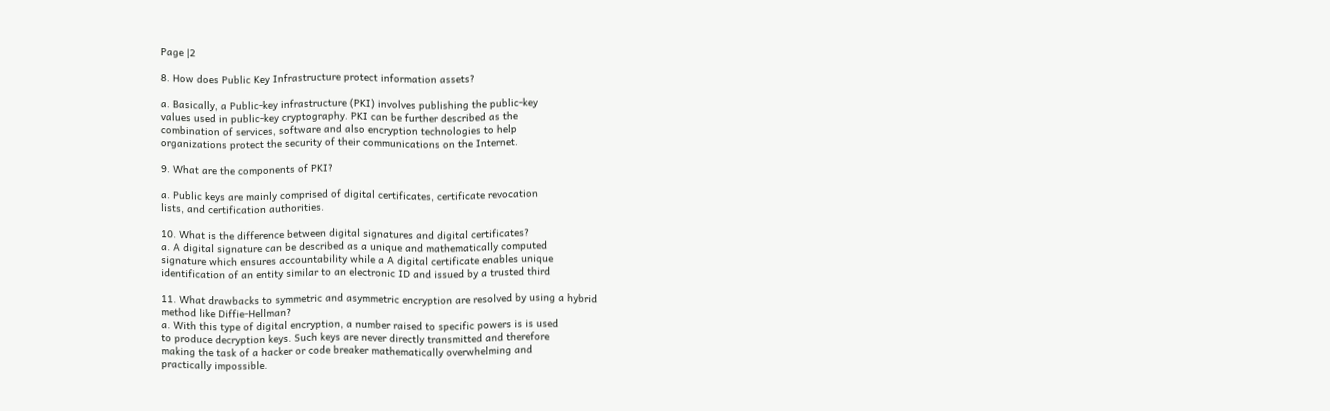Page |2

8. How does Public Key Infrastructure protect information assets?

a. Basically, a Public-key infrastructure (PKI) involves publishing the public-key
values used in public-key cryptography. PKI can be further described as the
combination of services, software and also encryption technologies to help
organizations protect the security of their communications on the Internet.

9. What are the components of PKI?

a. Public keys are mainly comprised of digital certificates, certificate revocation
lists, and certification authorities.

10. What is the difference between digital signatures and digital certificates?
a. A digital signature can be described as a unique and mathematically computed
signature which ensures accountability while a A digital certificate enables unique
identification of an entity similar to an electronic ID and issued by a trusted third

11. What drawbacks to symmetric and asymmetric encryption are resolved by using a hybrid
method like Diffie-Hellman?
a. With this type of digital encryption, a number raised to specific powers is is used
to produce decryption keys. Such keys are never directly transmitted and therefore
making the task of a hacker or code breaker mathematically overwhelming and
practically impossible.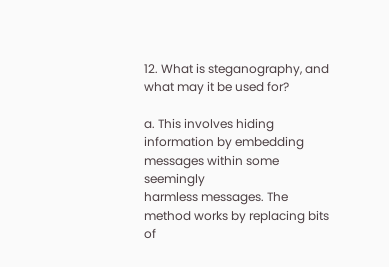12. What is steganography, and what may it be used for?

a. This involves hiding information by embedding messages within some seemingly
harmless messages. The method works by replacing bits of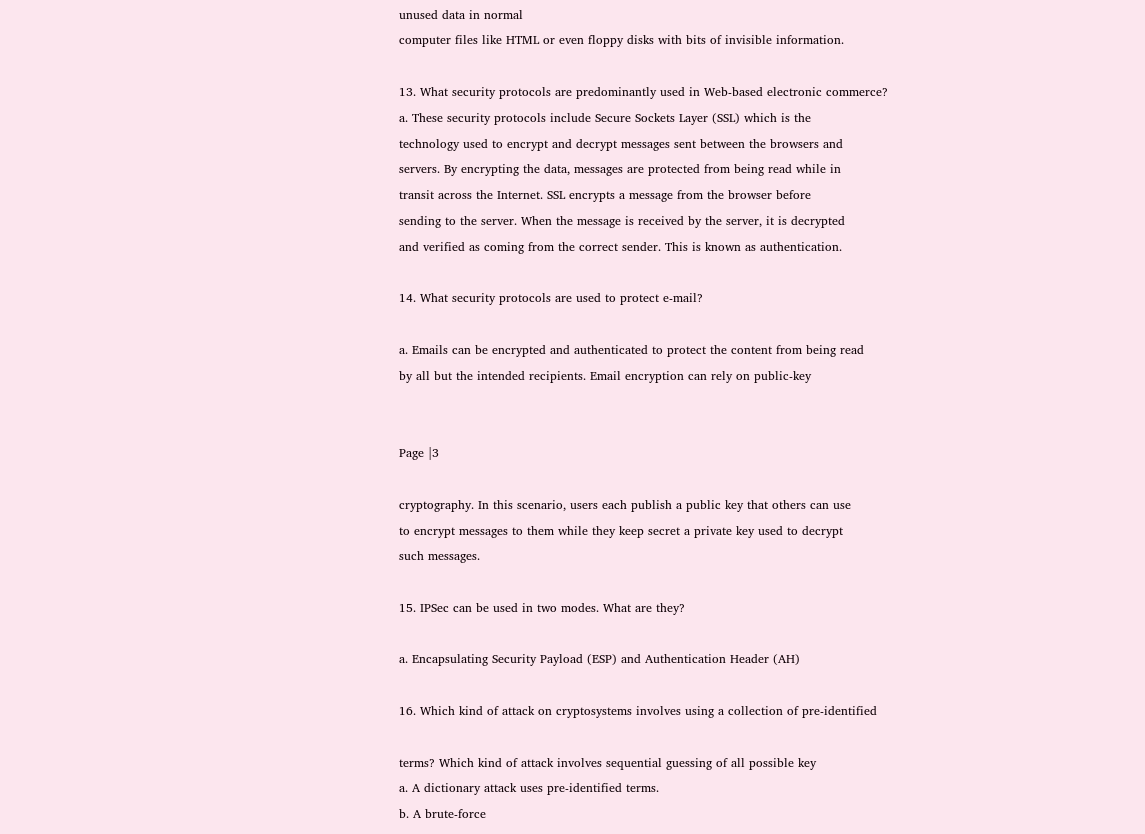unused data in normal
computer files like HTML or even floppy disks with bits of invisible information.

13. What security protocols are predominantly used in Web-based electronic commerce?
a. These security protocols include Secure Sockets Layer (SSL) which is the
technology used to encrypt and decrypt messages sent between the browsers and
servers. By encrypting the data, messages are protected from being read while in
transit across the Internet. SSL encrypts a message from the browser before
sending to the server. When the message is received by the server, it is decrypted
and verified as coming from the correct sender. This is known as authentication.

14. What security protocols are used to protect e-mail?

a. Emails can be encrypted and authenticated to protect the content from being read
by all but the intended recipients. Email encryption can rely on public-key


Page |3

cryptography. In this scenario, users each publish a public key that others can use
to encrypt messages to them while they keep secret a private key used to decrypt
such messages.

15. IPSec can be used in two modes. What are they?

a. Encapsulating Security Payload (ESP) and Authentication Header (AH)

16. Which kind of attack on cryptosystems involves using a collection of pre-identified

terms? Which kind of attack involves sequential guessing of all possible key
a. A dictionary attack uses pre-identified terms.
b. A brute-force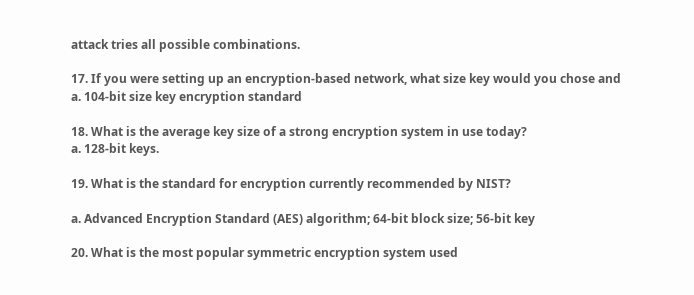attack tries all possible combinations.

17. If you were setting up an encryption-based network, what size key would you chose and
a. 104-bit size key encryption standard

18. What is the average key size of a strong encryption system in use today?
a. 128-bit keys.

19. What is the standard for encryption currently recommended by NIST?

a. Advanced Encryption Standard (AES) algorithm; 64-bit block size; 56-bit key

20. What is the most popular symmetric encryption system used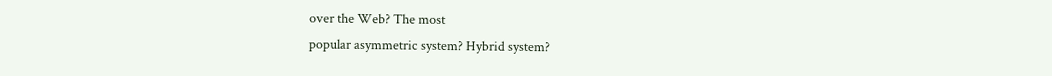over the Web? The most
popular asymmetric system? Hybrid system?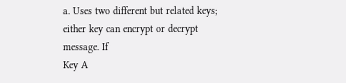a. Uses two different but related keys; either key can encrypt or decrypt message. If
Key A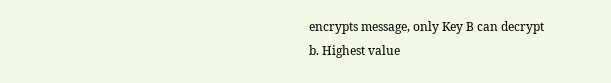encrypts message, only Key B can decrypt
b. Highest value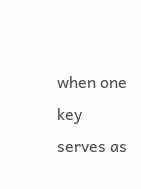when one key serves as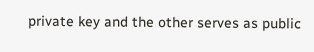private key and the other serves as public